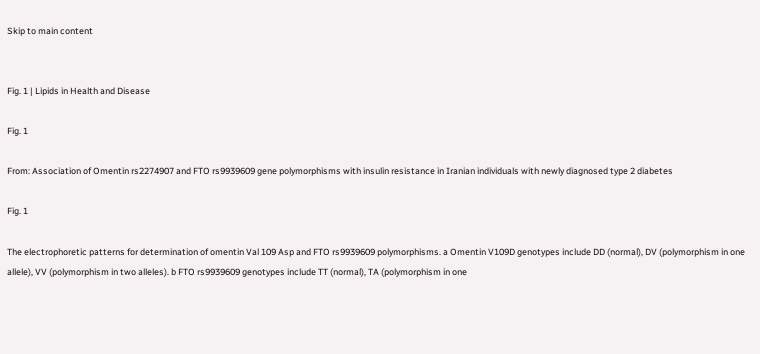Skip to main content


Fig. 1 | Lipids in Health and Disease

Fig. 1

From: Association of Omentin rs2274907 and FTO rs9939609 gene polymorphisms with insulin resistance in Iranian individuals with newly diagnosed type 2 diabetes

Fig. 1

The electrophoretic patterns for determination of omentin Val 109 Asp and FTO rs9939609 polymorphisms. a Omentin V109D genotypes include DD (normal), DV (polymorphism in one allele), VV (polymorphism in two alleles). b FTO rs9939609 genotypes include TT (normal), TA (polymorphism in one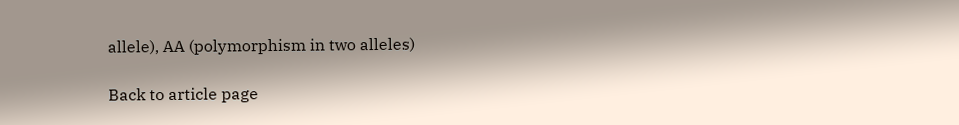allele), AA (polymorphism in two alleles)

Back to article page